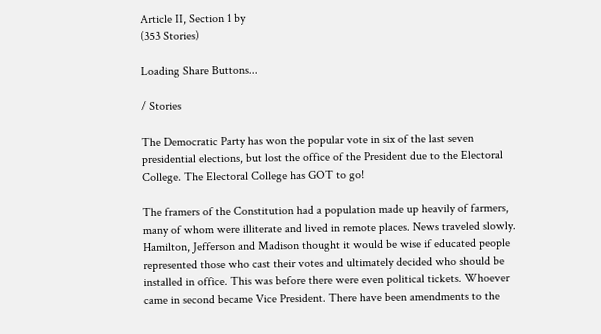Article II, Section 1 by
(353 Stories)

Loading Share Buttons...

/ Stories

The Democratic Party has won the popular vote in six of the last seven presidential elections, but lost the office of the President due to the Electoral College. The Electoral College has GOT to go!

The framers of the Constitution had a population made up heavily of farmers, many of whom were illiterate and lived in remote places. News traveled slowly. Hamilton, Jefferson and Madison thought it would be wise if educated people represented those who cast their votes and ultimately decided who should be installed in office. This was before there were even political tickets. Whoever came in second became Vice President. There have been amendments to the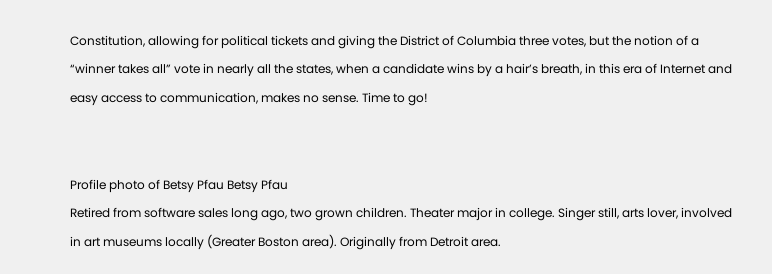Constitution, allowing for political tickets and giving the District of Columbia three votes, but the notion of a “winner takes all” vote in nearly all the states, when a candidate wins by a hair’s breath, in this era of Internet and easy access to communication, makes no sense. Time to go!


Profile photo of Betsy Pfau Betsy Pfau
Retired from software sales long ago, two grown children. Theater major in college. Singer still, arts lover, involved in art museums locally (Greater Boston area). Originally from Detroit area.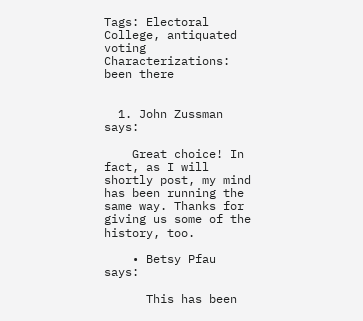Tags: Electoral College, antiquated voting
Characterizations: been there


  1. John Zussman says:

    Great choice! In fact, as I will shortly post, my mind has been running the same way. Thanks for giving us some of the history, too.

    • Betsy Pfau says:

      This has been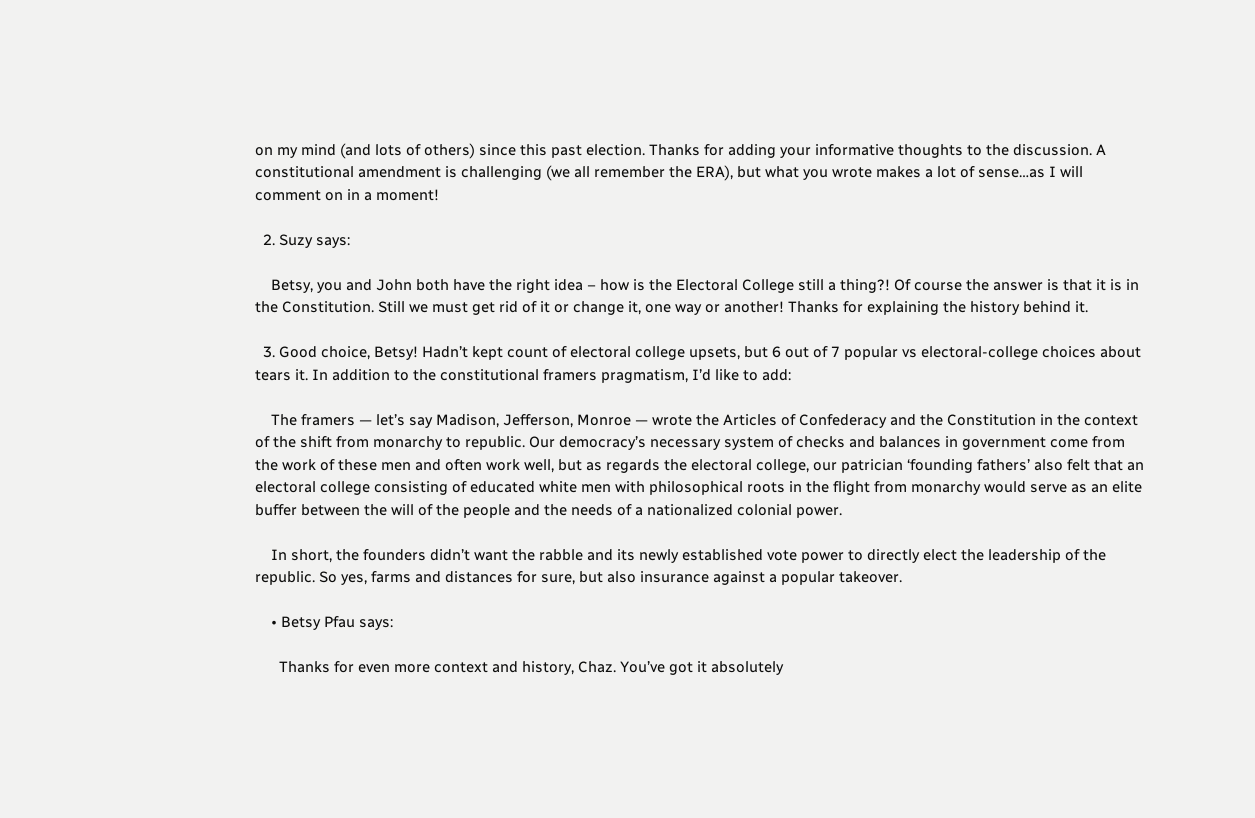on my mind (and lots of others) since this past election. Thanks for adding your informative thoughts to the discussion. A constitutional amendment is challenging (we all remember the ERA), but what you wrote makes a lot of sense…as I will comment on in a moment!

  2. Suzy says:

    Betsy, you and John both have the right idea – how is the Electoral College still a thing?! Of course the answer is that it is in the Constitution. Still we must get rid of it or change it, one way or another! Thanks for explaining the history behind it.

  3. Good choice, Betsy! Hadn’t kept count of electoral college upsets, but 6 out of 7 popular vs electoral-college choices about tears it. In addition to the constitutional framers pragmatism, I’d like to add:

    The framers — let’s say Madison, Jefferson, Monroe — wrote the Articles of Confederacy and the Constitution in the context of the shift from monarchy to republic. Our democracy’s necessary system of checks and balances in government come from the work of these men and often work well, but as regards the electoral college, our patrician ‘founding fathers’ also felt that an electoral college consisting of educated white men with philosophical roots in the flight from monarchy would serve as an elite buffer between the will of the people and the needs of a nationalized colonial power.

    In short, the founders didn’t want the rabble and its newly established vote power to directly elect the leadership of the republic. So yes, farms and distances for sure, but also insurance against a popular takeover.

    • Betsy Pfau says:

      Thanks for even more context and history, Chaz. You’ve got it absolutely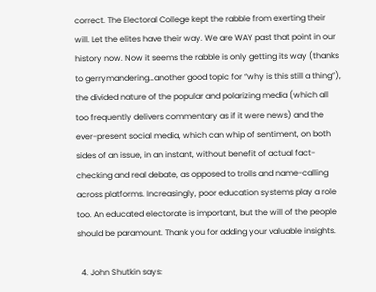correct. The Electoral College kept the rabble from exerting their will. Let the elites have their way. We are WAY past that point in our history now. Now it seems the rabble is only getting its way (thanks to gerrymandering…another good topic for “why is this still a thing”), the divided nature of the popular and polarizing media (which all too frequently delivers commentary as if it were news) and the ever-present social media, which can whip of sentiment, on both sides of an issue, in an instant, without benefit of actual fact-checking and real debate, as opposed to trolls and name-calling across platforms. Increasingly, poor education systems play a role too. An educated electorate is important, but the will of the people should be paramount. Thank you for adding your valuable insights.

  4. John Shutkin says: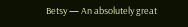Betsy — An absolutely great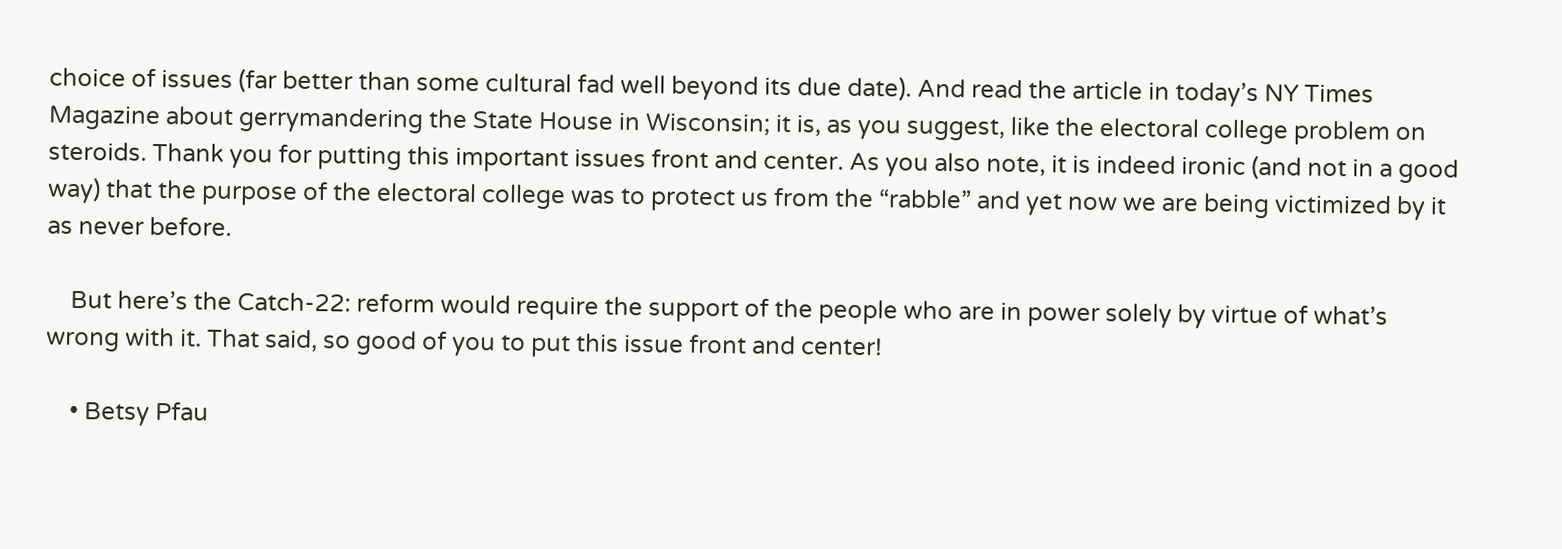choice of issues (far better than some cultural fad well beyond its due date). And read the article in today’s NY Times Magazine about gerrymandering the State House in Wisconsin; it is, as you suggest, like the electoral college problem on steroids. Thank you for putting this important issues front and center. As you also note, it is indeed ironic (and not in a good way) that the purpose of the electoral college was to protect us from the “rabble” and yet now we are being victimized by it as never before.

    But here’s the Catch-22: reform would require the support of the people who are in power solely by virtue of what’s wrong with it. That said, so good of you to put this issue front and center!

    • Betsy Pfau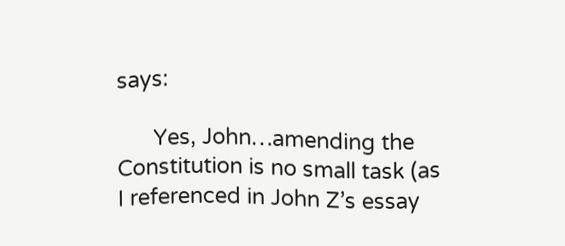says:

      Yes, John…amending the Constitution is no small task (as I referenced in John Z’s essay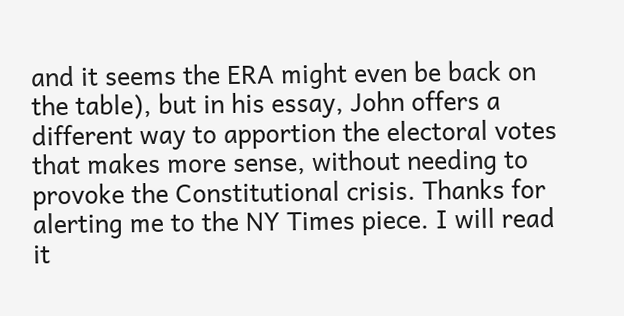and it seems the ERA might even be back on the table), but in his essay, John offers a different way to apportion the electoral votes that makes more sense, without needing to provoke the Constitutional crisis. Thanks for alerting me to the NY Times piece. I will read it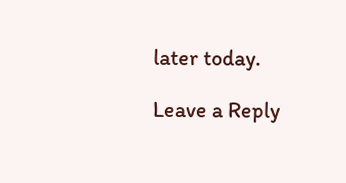later today.

Leave a Reply